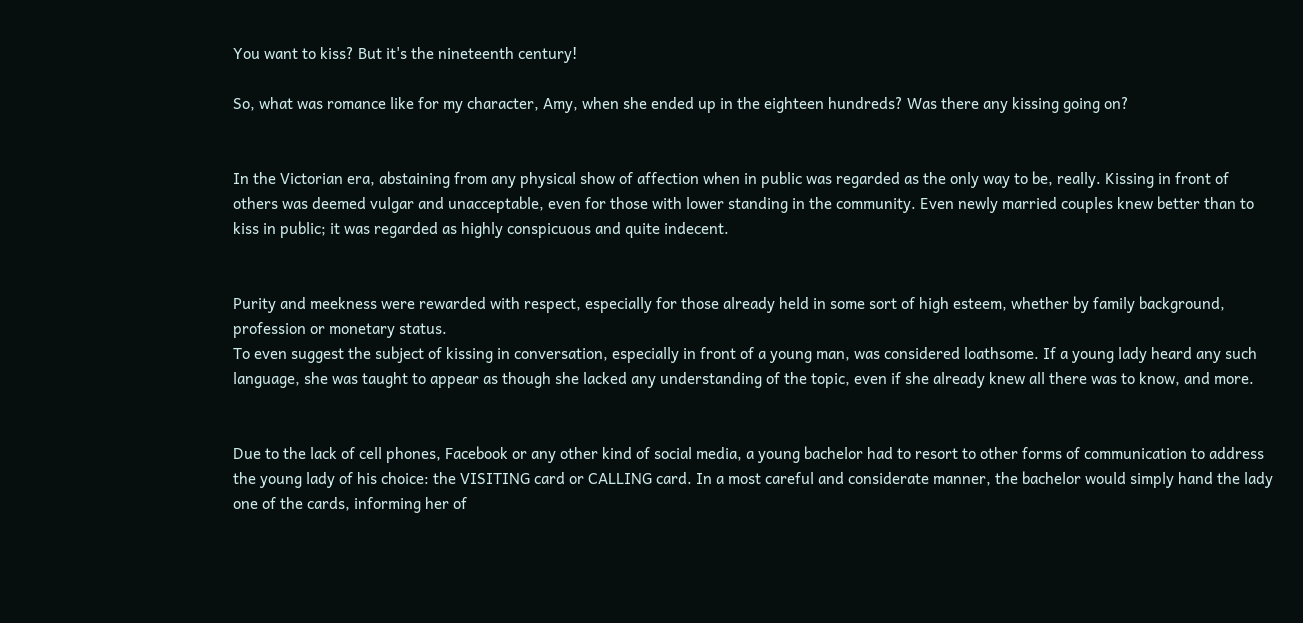You want to kiss? But it's the nineteenth century!

So, what was romance like for my character, Amy, when she ended up in the eighteen hundreds? Was there any kissing going on?


In the Victorian era, abstaining from any physical show of affection when in public was regarded as the only way to be, really. Kissing in front of others was deemed vulgar and unacceptable, even for those with lower standing in the community. Even newly married couples knew better than to kiss in public; it was regarded as highly conspicuous and quite indecent.


Purity and meekness were rewarded with respect, especially for those already held in some sort of high esteem, whether by family background, profession or monetary status.
To even suggest the subject of kissing in conversation, especially in front of a young man, was considered loathsome. If a young lady heard any such language, she was taught to appear as though she lacked any understanding of the topic, even if she already knew all there was to know, and more.


Due to the lack of cell phones, Facebook or any other kind of social media, a young bachelor had to resort to other forms of communication to address the young lady of his choice: the VISITING card or CALLING card. In a most careful and considerate manner, the bachelor would simply hand the lady one of the cards, informing her of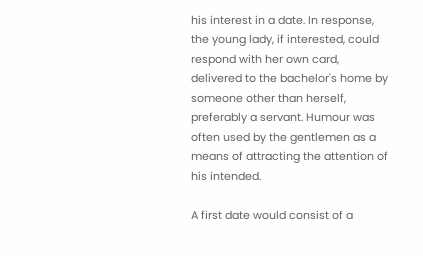his interest in a date. In response, the young lady, if interested, could respond with her own card, delivered to the bachelor's home by someone other than herself, preferably a servant. Humour was often used by the gentlemen as a means of attracting the attention of his intended.

A first date would consist of a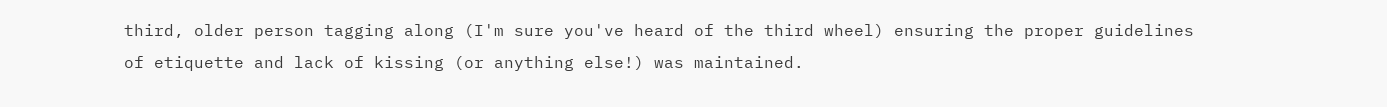third, older person tagging along (I'm sure you've heard of the third wheel) ensuring the proper guidelines of etiquette and lack of kissing (or anything else!) was maintained.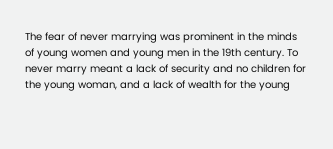The fear of never marrying was prominent in the minds of young women and young men in the 19th century. To never marry meant a lack of security and no children for the young woman, and a lack of wealth for the young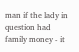man if the lady in question had family money - it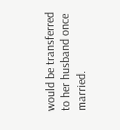would be transferred to her husband once married.